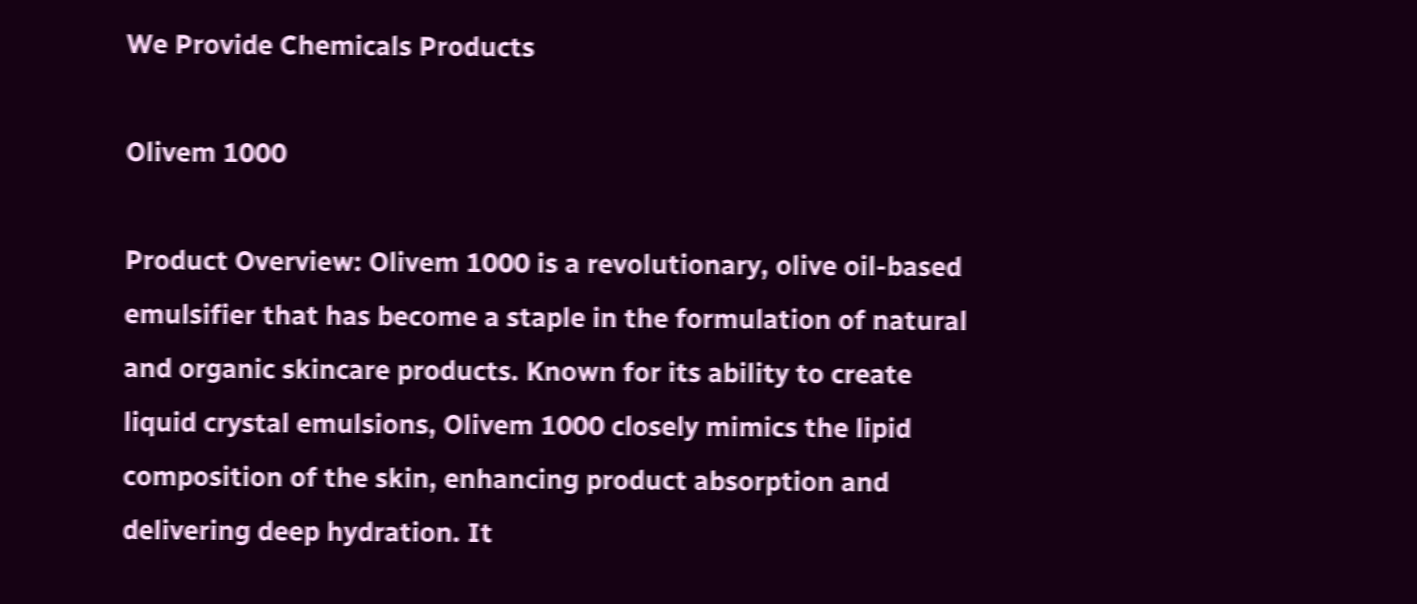We Provide Chemicals Products

Olivem 1000

Product Overview: Olivem 1000 is a revolutionary, olive oil-based emulsifier that has become a staple in the formulation of natural and organic skincare products. Known for its ability to create liquid crystal emulsions, Olivem 1000 closely mimics the lipid composition of the skin, enhancing product absorption and delivering deep hydration. It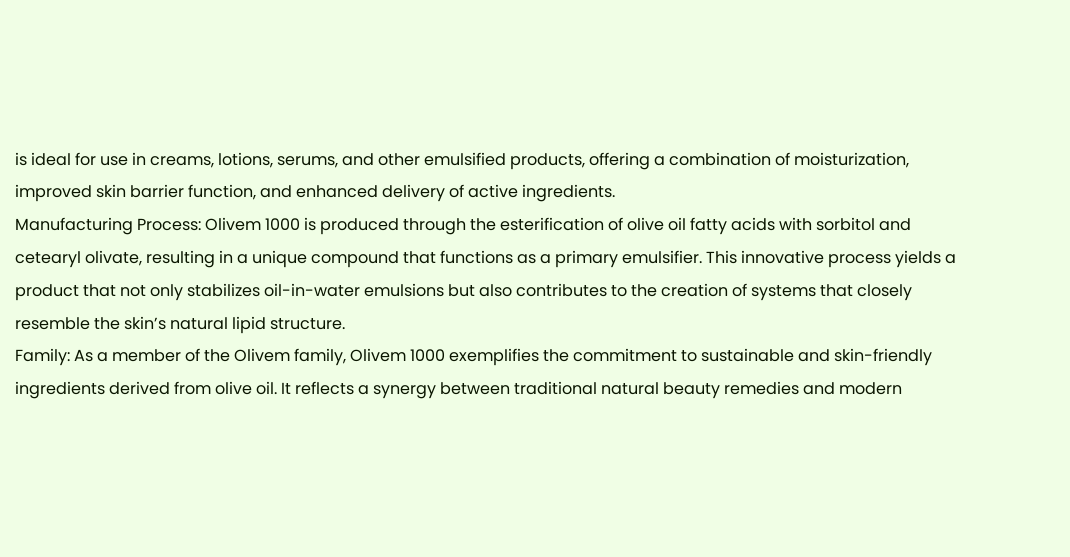is ideal for use in creams, lotions, serums, and other emulsified products, offering a combination of moisturization, improved skin barrier function, and enhanced delivery of active ingredients.
Manufacturing Process: Olivem 1000 is produced through the esterification of olive oil fatty acids with sorbitol and cetearyl olivate, resulting in a unique compound that functions as a primary emulsifier. This innovative process yields a product that not only stabilizes oil-in-water emulsions but also contributes to the creation of systems that closely resemble the skin’s natural lipid structure.
Family: As a member of the Olivem family, Olivem 1000 exemplifies the commitment to sustainable and skin-friendly ingredients derived from olive oil. It reflects a synergy between traditional natural beauty remedies and modern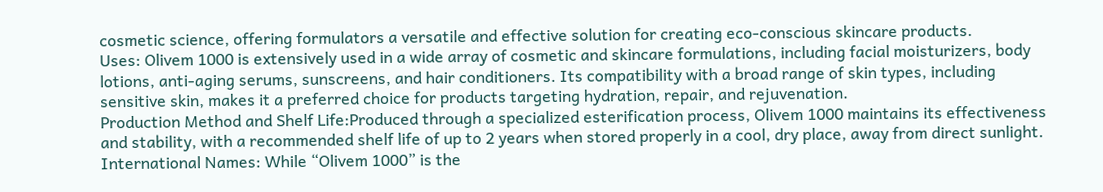cosmetic science, offering formulators a versatile and effective solution for creating eco-conscious skincare products.
Uses: Olivem 1000 is extensively used in a wide array of cosmetic and skincare formulations, including facial moisturizers, body lotions, anti-aging serums, sunscreens, and hair conditioners. Its compatibility with a broad range of skin types, including sensitive skin, makes it a preferred choice for products targeting hydration, repair, and rejuvenation.
Production Method and Shelf Life:Produced through a specialized esterification process, Olivem 1000 maintains its effectiveness and stability, with a recommended shelf life of up to 2 years when stored properly in a cool, dry place, away from direct sunlight.
International Names: While “Olivem 1000” is the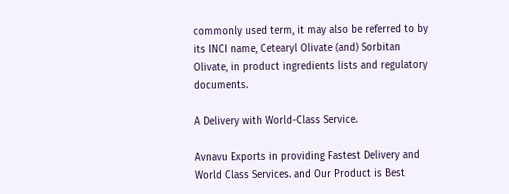commonly used term, it may also be referred to by its INCI name, Cetearyl Olivate (and) Sorbitan Olivate, in product ingredients lists and regulatory documents.

A Delivery with World-Class Service.

Avnavu Exports in providing Fastest Delivery and World Class Services. and Our Product is Best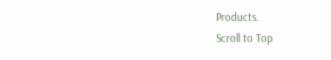Products.
Scroll to Top